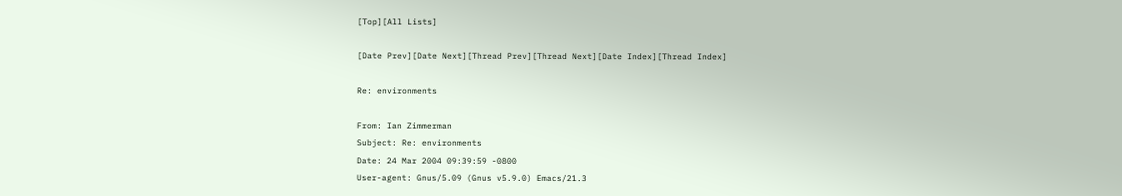[Top][All Lists]

[Date Prev][Date Next][Thread Prev][Thread Next][Date Index][Thread Index]

Re: environments

From: Ian Zimmerman
Subject: Re: environments
Date: 24 Mar 2004 09:39:59 -0800
User-agent: Gnus/5.09 (Gnus v5.9.0) Emacs/21.3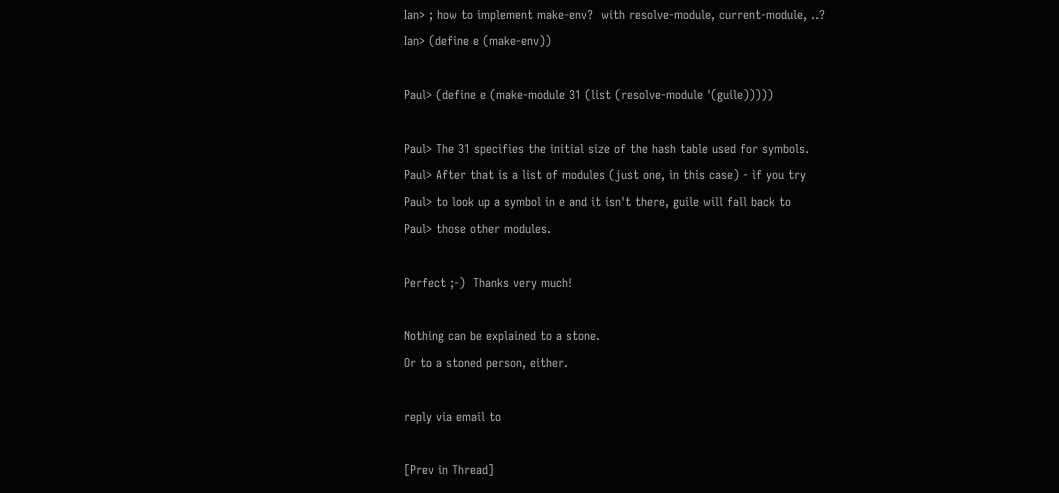Ian> ; how to implement make-env?  with resolve-module, current-module, ..?
Ian> (define e (make-env))

Paul> (define e (make-module 31 (list (resolve-module '(guile)))))

Paul> The 31 specifies the initial size of the hash table used for symbols.
Paul> After that is a list of modules (just one, in this case) - if you try
Paul> to look up a symbol in e and it isn't there, guile will fall back to
Paul> those other modules.

Perfect ;-)  Thanks very much!

Nothing can be explained to a stone.
Or to a stoned person, either.

reply via email to

[Prev in Thread]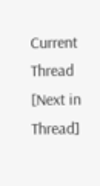Current Thread [Next in Thread]